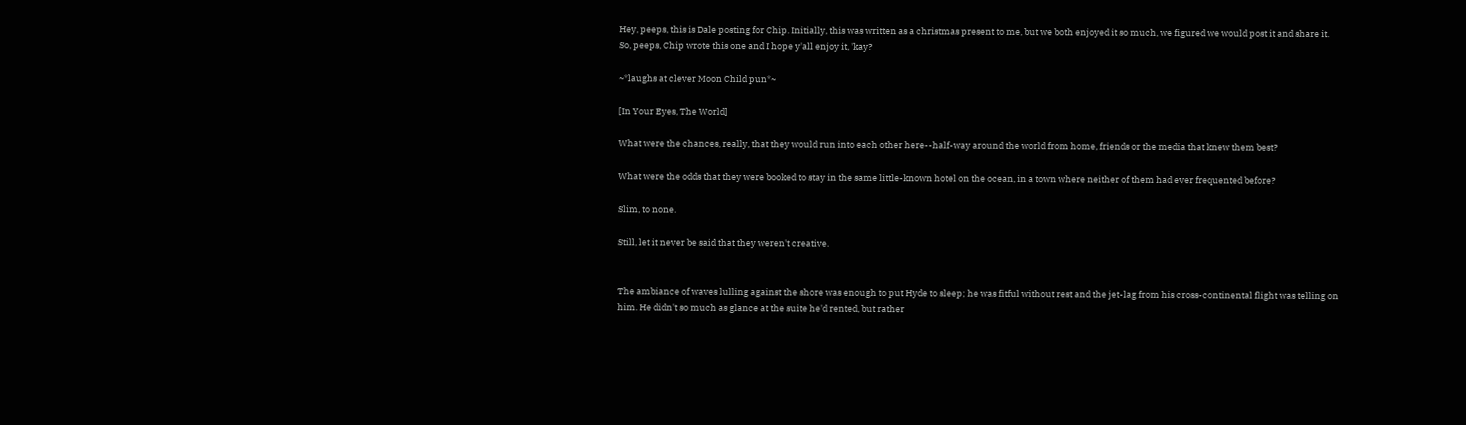Hey, peeps, this is Dale posting for Chip. Initially, this was written as a christmas present to me, but we both enjoyed it so much, we figured we would post it and share it. So, peeps, Chip wrote this one and I hope y'all enjoy it, 'kay?

~*laughs at clever Moon Child pun*~

[In Your Eyes, The World]

What were the chances, really, that they would run into each other here--half-way around the world from home, friends or the media that knew them best?

What were the odds that they were booked to stay in the same little-known hotel on the ocean, in a town where neither of them had ever frequented before?

Slim, to none.

Still, let it never be said that they weren't creative.


The ambiance of waves lulling against the shore was enough to put Hyde to sleep; he was fitful without rest and the jet-lag from his cross-continental flight was telling on him. He didn't so much as glance at the suite he'd rented, but rather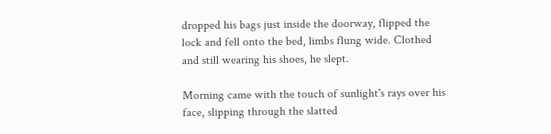dropped his bags just inside the doorway, flipped the lock and fell onto the bed, limbs flung wide. Clothed and still wearing his shoes, he slept.

Morning came with the touch of sunlight's rays over his face, slipping through the slatted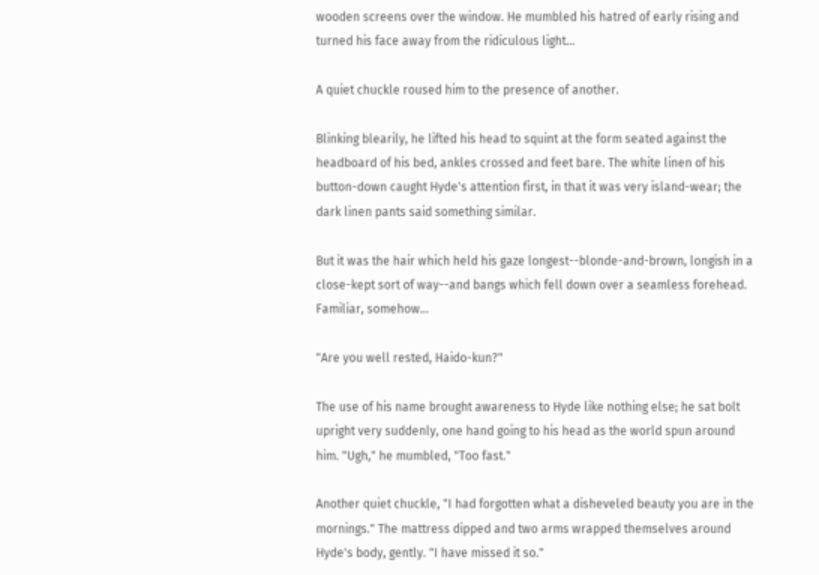wooden screens over the window. He mumbled his hatred of early rising and turned his face away from the ridiculous light...

A quiet chuckle roused him to the presence of another.

Blinking blearily, he lifted his head to squint at the form seated against the headboard of his bed, ankles crossed and feet bare. The white linen of his button-down caught Hyde's attention first, in that it was very island-wear; the dark linen pants said something similar.

But it was the hair which held his gaze longest--blonde-and-brown, longish in a close-kept sort of way--and bangs which fell down over a seamless forehead. Familiar, somehow...

"Are you well rested, Haido-kun?"

The use of his name brought awareness to Hyde like nothing else; he sat bolt upright very suddenly, one hand going to his head as the world spun around him. "Ugh," he mumbled, "Too fast."

Another quiet chuckle, "I had forgotten what a disheveled beauty you are in the mornings." The mattress dipped and two arms wrapped themselves around Hyde's body, gently. "I have missed it so."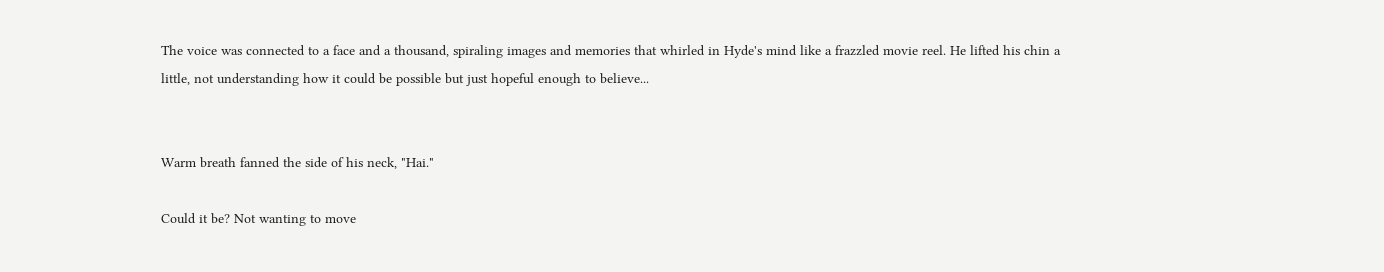The voice was connected to a face and a thousand, spiraling images and memories that whirled in Hyde's mind like a frazzled movie reel. He lifted his chin a little, not understanding how it could be possible but just hopeful enough to believe...


Warm breath fanned the side of his neck, "Hai."

Could it be? Not wanting to move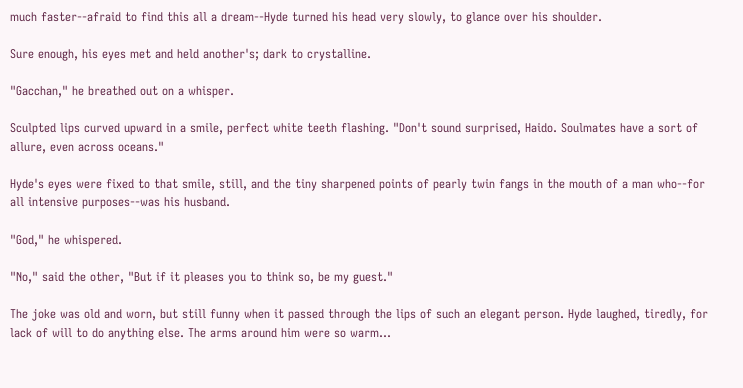much faster--afraid to find this all a dream--Hyde turned his head very slowly, to glance over his shoulder.

Sure enough, his eyes met and held another's; dark to crystalline.

"Gacchan," he breathed out on a whisper.

Sculpted lips curved upward in a smile, perfect white teeth flashing. "Don't sound surprised, Haido. Soulmates have a sort of allure, even across oceans."

Hyde's eyes were fixed to that smile, still, and the tiny sharpened points of pearly twin fangs in the mouth of a man who--for all intensive purposes--was his husband.

"God," he whispered.

"No," said the other, "But if it pleases you to think so, be my guest."

The joke was old and worn, but still funny when it passed through the lips of such an elegant person. Hyde laughed, tiredly, for lack of will to do anything else. The arms around him were so warm...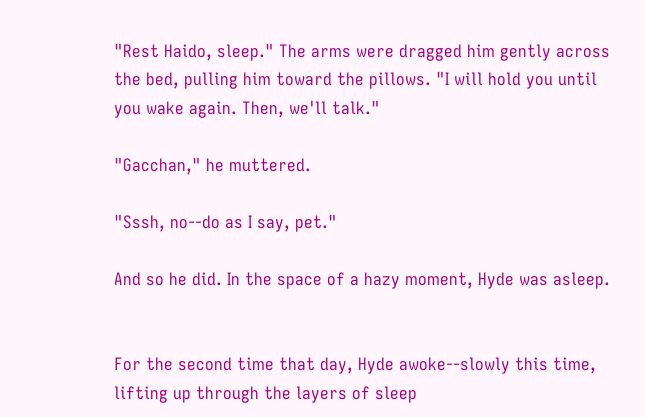"Rest Haido, sleep." The arms were dragged him gently across the bed, pulling him toward the pillows. "I will hold you until you wake again. Then, we'll talk."

"Gacchan," he muttered.

"Sssh, no--do as I say, pet."

And so he did. In the space of a hazy moment, Hyde was asleep.


For the second time that day, Hyde awoke--slowly this time, lifting up through the layers of sleep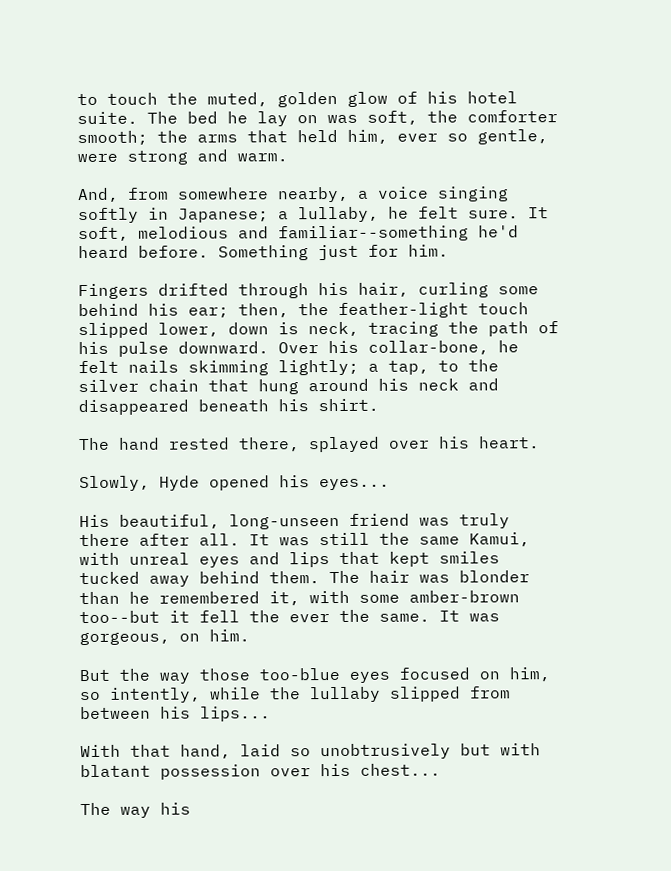to touch the muted, golden glow of his hotel suite. The bed he lay on was soft, the comforter smooth; the arms that held him, ever so gentle, were strong and warm.

And, from somewhere nearby, a voice singing softly in Japanese; a lullaby, he felt sure. It soft, melodious and familiar--something he'd heard before. Something just for him.

Fingers drifted through his hair, curling some behind his ear; then, the feather-light touch slipped lower, down is neck, tracing the path of his pulse downward. Over his collar-bone, he felt nails skimming lightly; a tap, to the silver chain that hung around his neck and disappeared beneath his shirt.

The hand rested there, splayed over his heart.

Slowly, Hyde opened his eyes...

His beautiful, long-unseen friend was truly there after all. It was still the same Kamui, with unreal eyes and lips that kept smiles tucked away behind them. The hair was blonder than he remembered it, with some amber-brown too--but it fell the ever the same. It was gorgeous, on him.

But the way those too-blue eyes focused on him, so intently, while the lullaby slipped from between his lips...

With that hand, laid so unobtrusively but with blatant possession over his chest...

The way his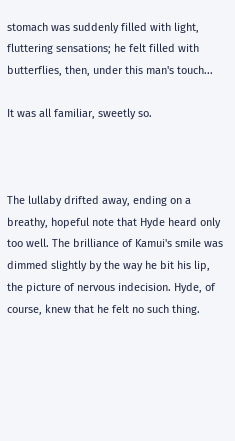stomach was suddenly filled with light, fluttering sensations; he felt filled with butterflies, then, under this man's touch...

It was all familiar, sweetly so.



The lullaby drifted away, ending on a breathy, hopeful note that Hyde heard only too well. The brilliance of Kamui's smile was dimmed slightly by the way he bit his lip, the picture of nervous indecision. Hyde, of course, knew that he felt no such thing.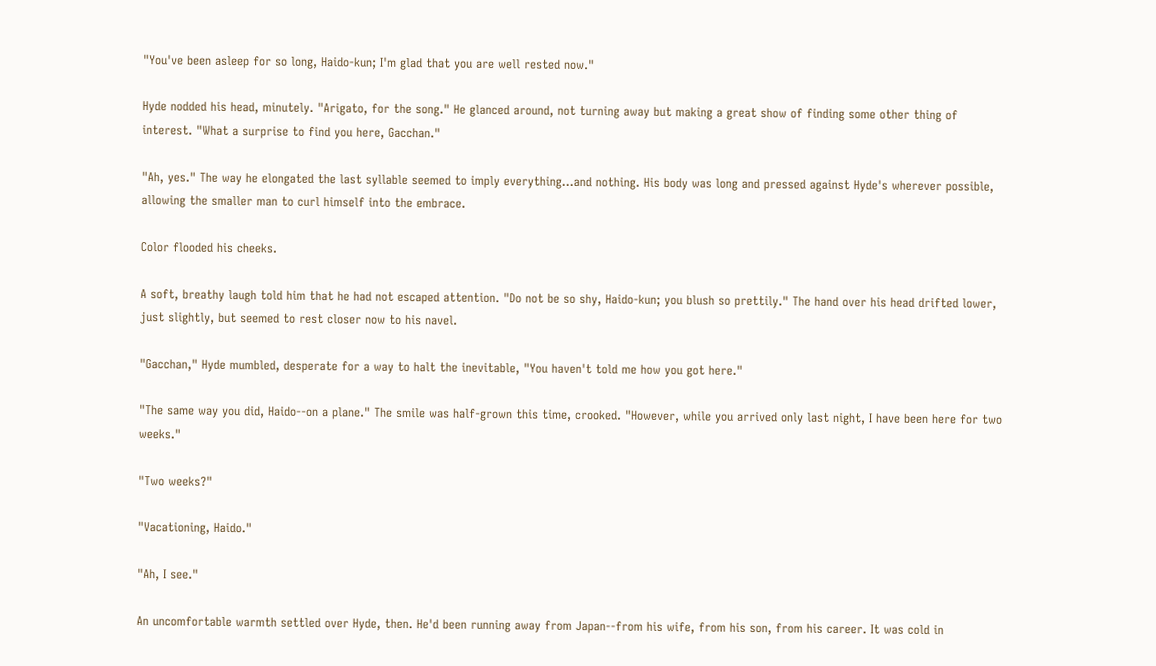"You've been asleep for so long, Haido-kun; I'm glad that you are well rested now."

Hyde nodded his head, minutely. "Arigato, for the song." He glanced around, not turning away but making a great show of finding some other thing of interest. "What a surprise to find you here, Gacchan."

"Ah, yes." The way he elongated the last syllable seemed to imply everything...and nothing. His body was long and pressed against Hyde's wherever possible, allowing the smaller man to curl himself into the embrace.

Color flooded his cheeks.

A soft, breathy laugh told him that he had not escaped attention. "Do not be so shy, Haido-kun; you blush so prettily." The hand over his head drifted lower, just slightly, but seemed to rest closer now to his navel.

"Gacchan," Hyde mumbled, desperate for a way to halt the inevitable, "You haven't told me how you got here."

"The same way you did, Haido--on a plane." The smile was half-grown this time, crooked. "However, while you arrived only last night, I have been here for two weeks."

"Two weeks?"

"Vacationing, Haido."

"Ah, I see."

An uncomfortable warmth settled over Hyde, then. He'd been running away from Japan--from his wife, from his son, from his career. It was cold in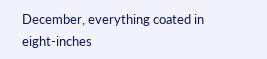December, everything coated in eight-inches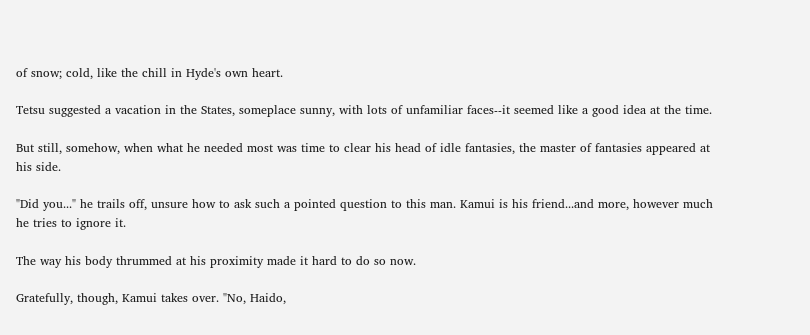of snow; cold, like the chill in Hyde's own heart.

Tetsu suggested a vacation in the States, someplace sunny, with lots of unfamiliar faces--it seemed like a good idea at the time.

But still, somehow, when what he needed most was time to clear his head of idle fantasies, the master of fantasies appeared at his side.

"Did you..." he trails off, unsure how to ask such a pointed question to this man. Kamui is his friend...and more, however much he tries to ignore it.

The way his body thrummed at his proximity made it hard to do so now.

Gratefully, though, Kamui takes over. "No, Haido,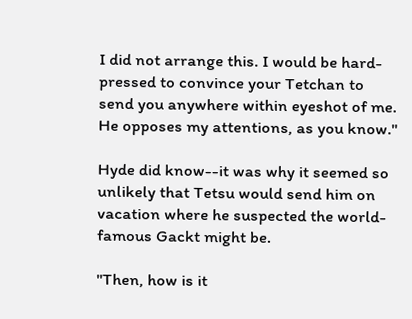I did not arrange this. I would be hard-pressed to convince your Tetchan to send you anywhere within eyeshot of me. He opposes my attentions, as you know."

Hyde did know--it was why it seemed so unlikely that Tetsu would send him on vacation where he suspected the world-famous Gackt might be.

"Then, how is it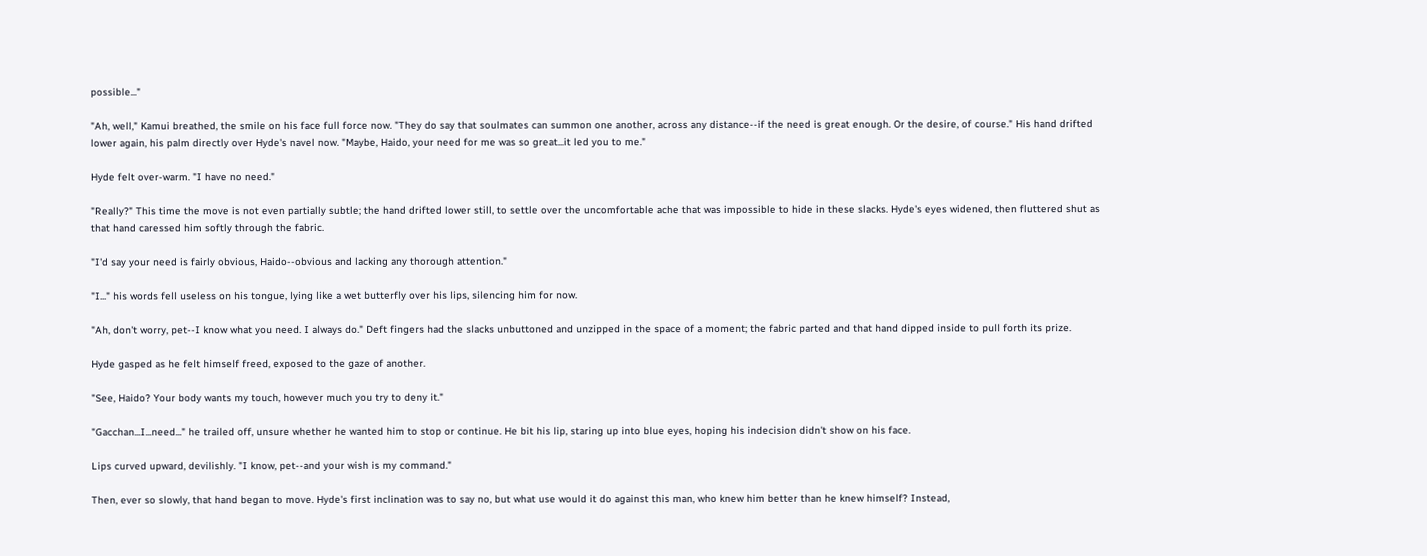possible..."

"Ah, well," Kamui breathed, the smile on his face full force now. "They do say that soulmates can summon one another, across any distance--if the need is great enough. Or the desire, of course." His hand drifted lower again, his palm directly over Hyde's navel now. "Maybe, Haido, your need for me was so great...it led you to me."

Hyde felt over-warm. "I have no need."

"Really?" This time the move is not even partially subtle; the hand drifted lower still, to settle over the uncomfortable ache that was impossible to hide in these slacks. Hyde's eyes widened, then fluttered shut as that hand caressed him softly through the fabric.

"I'd say your need is fairly obvious, Haido--obvious and lacking any thorough attention."

"I..." his words fell useless on his tongue, lying like a wet butterfly over his lips, silencing him for now.

"Ah, don't worry, pet--I know what you need. I always do." Deft fingers had the slacks unbuttoned and unzipped in the space of a moment; the fabric parted and that hand dipped inside to pull forth its prize.

Hyde gasped as he felt himself freed, exposed to the gaze of another.

"See, Haido? Your body wants my touch, however much you try to deny it."

"Gacchan...I...need..." he trailed off, unsure whether he wanted him to stop or continue. He bit his lip, staring up into blue eyes, hoping his indecision didn't show on his face.

Lips curved upward, devilishly. "I know, pet--and your wish is my command."

Then, ever so slowly, that hand began to move. Hyde's first inclination was to say no, but what use would it do against this man, who knew him better than he knew himself? Instead,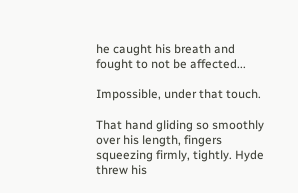he caught his breath and fought to not be affected...

Impossible, under that touch.

That hand gliding so smoothly over his length, fingers squeezing firmly, tightly. Hyde threw his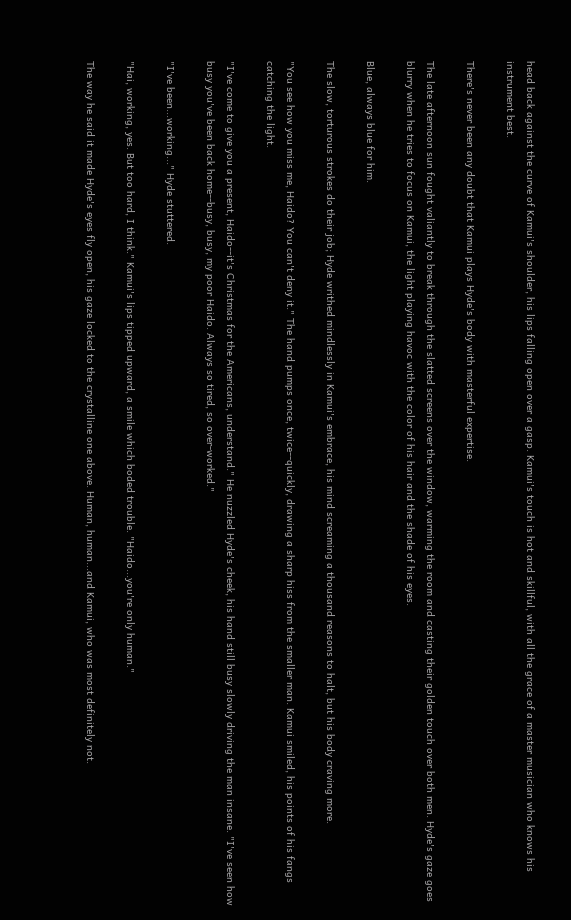head back against the curve of Kamui's shoulder, his lips falling open over a gasp. Kamui's touch is hot and skillful, with all the grace of a master musician who knows his instrument best.

There's never been any doubt that Kamui plays Hyde's body with masterful expertise.

The late afternoon sun fought valiantly to break through the slatted screens over the window, warming the room and casting their golden touch over both men. Hyde's gaze goes blurry when he tries to focus on Kamui, the light playing havoc with the color of his hair and the shade of his eyes.

Blue, always blue for him.

The slow, torturous strokes do their job; Hyde writhed mindlessly in Kamui's embrace, his mind screaming a thousand reasons to halt, but his body craving more.

"You see how you miss me, Haido? You can't deny it." The hand pumps once, twice--quickly, drawing a sharp hiss from the smaller man. Kamui smiled, his points of his fangs catching the light.

"I've come to give you a present, Haido--it's Christmas for the Americans, understand." He nuzzled Hyde's cheek, his hand still busy slowly driving the man insane. "I've seen how busy you've been back home--busy, busy, my poor Haido. Always so tired, so over-worked."

"I've been...working..." Hyde stuttered.

"Hai, working, yes. But too hard, I think." Kamui's lips tipped upward, a smile which boded trouble. "Haido...you're only human."

The way he said it made Hyde's eyes fly open, his gaze locked to the crystalline one above. Human, human...and Kamui, who was most definitely not.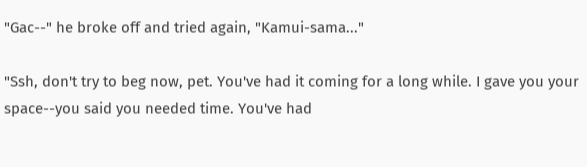"Gac--" he broke off and tried again, "Kamui-sama..."

"Ssh, don't try to beg now, pet. You've had it coming for a long while. I gave you your space--you said you needed time. You've had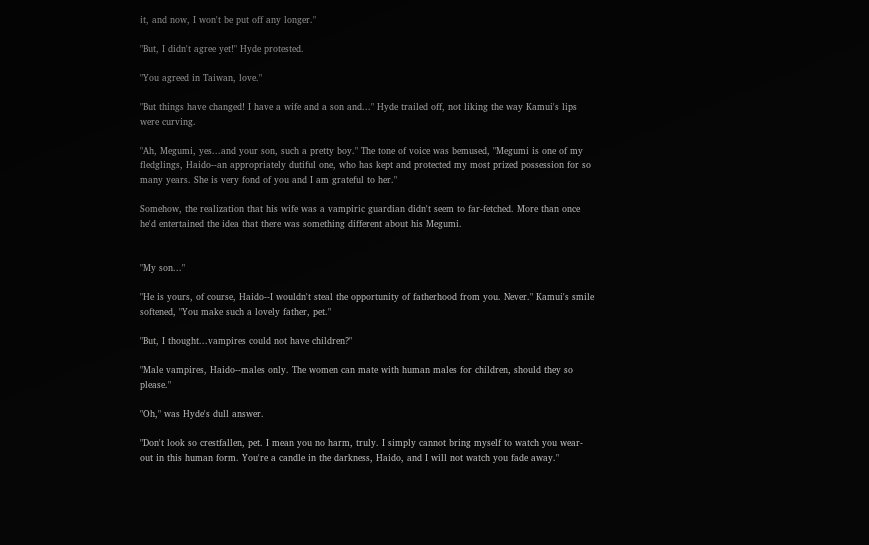it, and now, I won't be put off any longer."

"But, I didn't agree yet!" Hyde protested.

"You agreed in Taiwan, love."

"But things have changed! I have a wife and a son and..." Hyde trailed off, not liking the way Kamui's lips were curving.

"Ah, Megumi, yes...and your son, such a pretty boy." The tone of voice was bemused, "Megumi is one of my fledglings, Haido--an appropriately dutiful one, who has kept and protected my most prized possession for so many years. She is very fond of you and I am grateful to her."

Somehow, the realization that his wife was a vampiric guardian didn't seem to far-fetched. More than once he'd entertained the idea that there was something different about his Megumi.


"My son..."

"He is yours, of course, Haido--I wouldn't steal the opportunity of fatherhood from you. Never." Kamui's smile softened, "You make such a lovely father, pet."

"But, I thought...vampires could not have children?"

"Male vampires, Haido--males only. The women can mate with human males for children, should they so please."

"Oh," was Hyde's dull answer.

"Don't look so crestfallen, pet. I mean you no harm, truly. I simply cannot bring myself to watch you wear-out in this human form. You're a candle in the darkness, Haido, and I will not watch you fade away."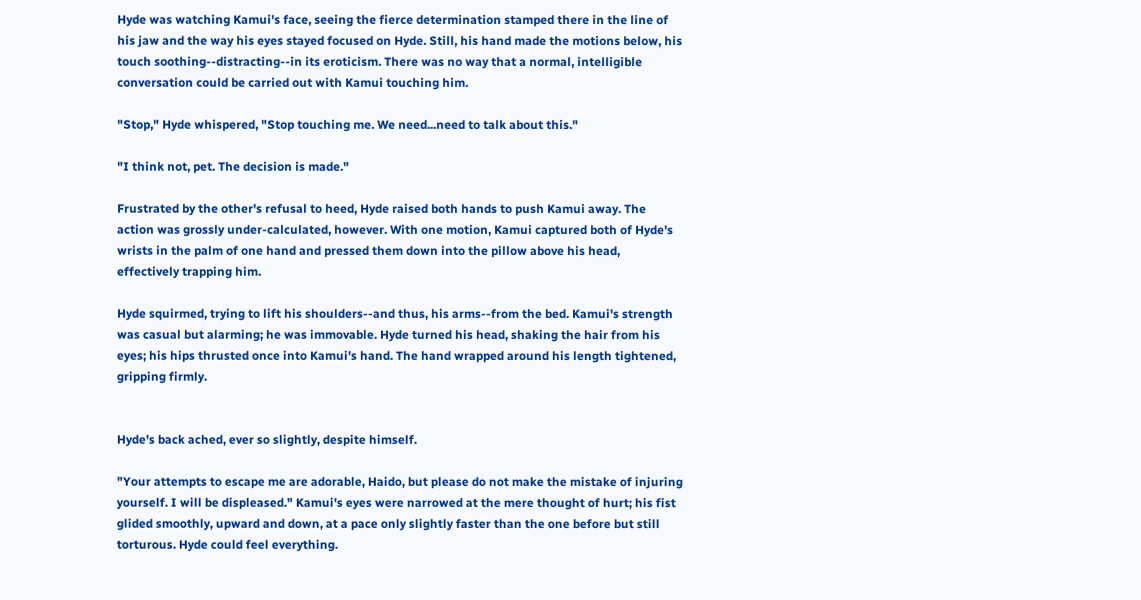Hyde was watching Kamui's face, seeing the fierce determination stamped there in the line of his jaw and the way his eyes stayed focused on Hyde. Still, his hand made the motions below, his touch soothing--distracting--in its eroticism. There was no way that a normal, intelligible conversation could be carried out with Kamui touching him.

"Stop," Hyde whispered, "Stop touching me. We need...need to talk about this."

"I think not, pet. The decision is made."

Frustrated by the other's refusal to heed, Hyde raised both hands to push Kamui away. The action was grossly under-calculated, however. With one motion, Kamui captured both of Hyde's wrists in the palm of one hand and pressed them down into the pillow above his head, effectively trapping him.

Hyde squirmed, trying to lift his shoulders--and thus, his arms--from the bed. Kamui's strength was casual but alarming; he was immovable. Hyde turned his head, shaking the hair from his eyes; his hips thrusted once into Kamui's hand. The hand wrapped around his length tightened, gripping firmly.


Hyde's back ached, ever so slightly, despite himself.

"Your attempts to escape me are adorable, Haido, but please do not make the mistake of injuring yourself. I will be displeased." Kamui's eyes were narrowed at the mere thought of hurt; his fist glided smoothly, upward and down, at a pace only slightly faster than the one before but still torturous. Hyde could feel everything.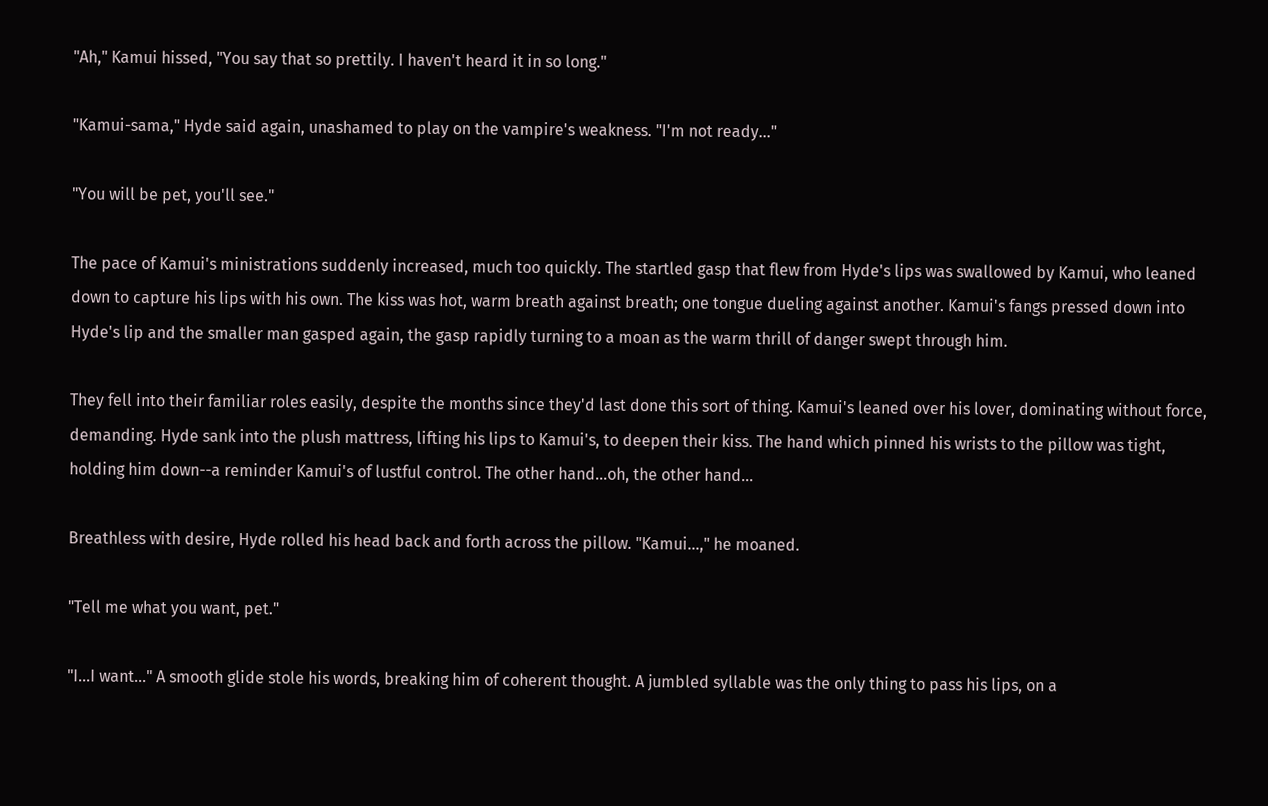"Ah," Kamui hissed, "You say that so prettily. I haven't heard it in so long."

"Kamui-sama," Hyde said again, unashamed to play on the vampire's weakness. "I'm not ready..."

"You will be pet, you'll see."

The pace of Kamui's ministrations suddenly increased, much too quickly. The startled gasp that flew from Hyde's lips was swallowed by Kamui, who leaned down to capture his lips with his own. The kiss was hot, warm breath against breath; one tongue dueling against another. Kamui's fangs pressed down into Hyde's lip and the smaller man gasped again, the gasp rapidly turning to a moan as the warm thrill of danger swept through him.

They fell into their familiar roles easily, despite the months since they'd last done this sort of thing. Kamui's leaned over his lover, dominating without force, demanding. Hyde sank into the plush mattress, lifting his lips to Kamui's, to deepen their kiss. The hand which pinned his wrists to the pillow was tight, holding him down--a reminder Kamui's of lustful control. The other hand...oh, the other hand...

Breathless with desire, Hyde rolled his head back and forth across the pillow. "Kamui...," he moaned.

"Tell me what you want, pet."

"I...I want..." A smooth glide stole his words, breaking him of coherent thought. A jumbled syllable was the only thing to pass his lips, on a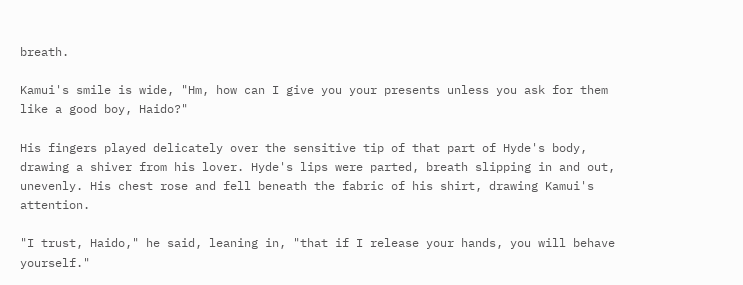breath.

Kamui's smile is wide, "Hm, how can I give you your presents unless you ask for them like a good boy, Haido?"

His fingers played delicately over the sensitive tip of that part of Hyde's body, drawing a shiver from his lover. Hyde's lips were parted, breath slipping in and out, unevenly. His chest rose and fell beneath the fabric of his shirt, drawing Kamui's attention.

"I trust, Haido," he said, leaning in, "that if I release your hands, you will behave yourself."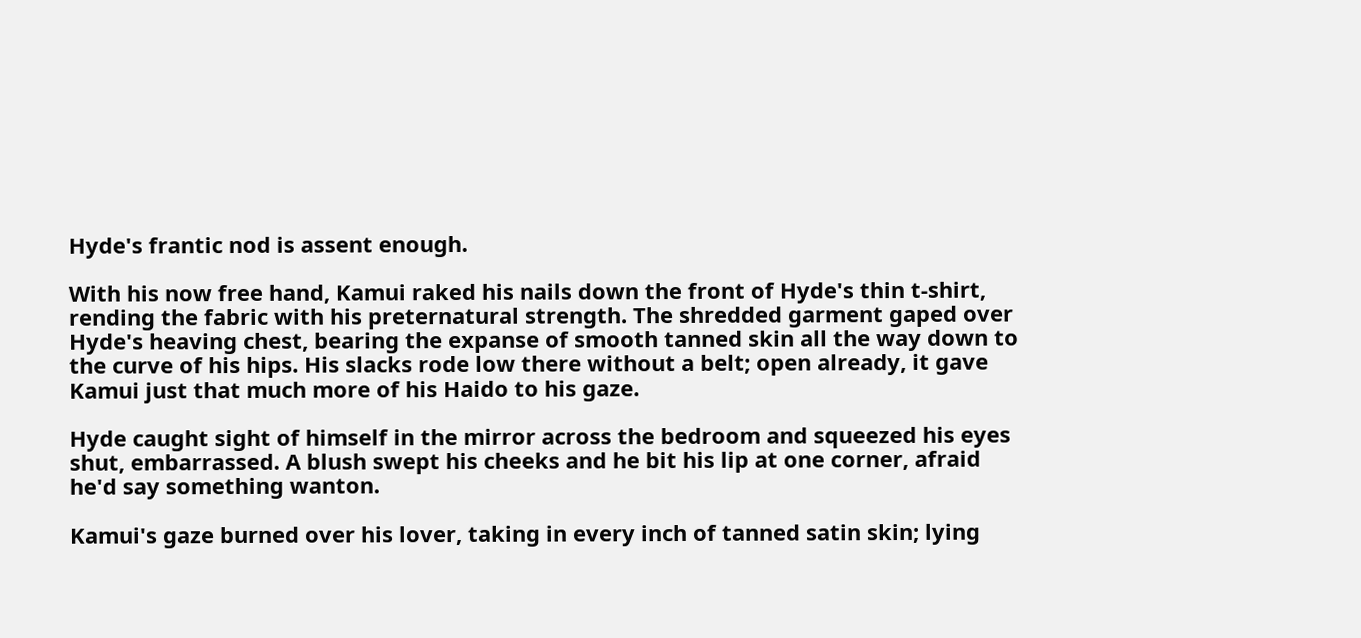Hyde's frantic nod is assent enough.

With his now free hand, Kamui raked his nails down the front of Hyde's thin t-shirt, rending the fabric with his preternatural strength. The shredded garment gaped over Hyde's heaving chest, bearing the expanse of smooth tanned skin all the way down to the curve of his hips. His slacks rode low there without a belt; open already, it gave Kamui just that much more of his Haido to his gaze.

Hyde caught sight of himself in the mirror across the bedroom and squeezed his eyes shut, embarrassed. A blush swept his cheeks and he bit his lip at one corner, afraid he'd say something wanton.

Kamui's gaze burned over his lover, taking in every inch of tanned satin skin; lying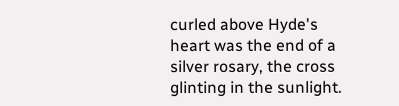curled above Hyde's heart was the end of a silver rosary, the cross glinting in the sunlight.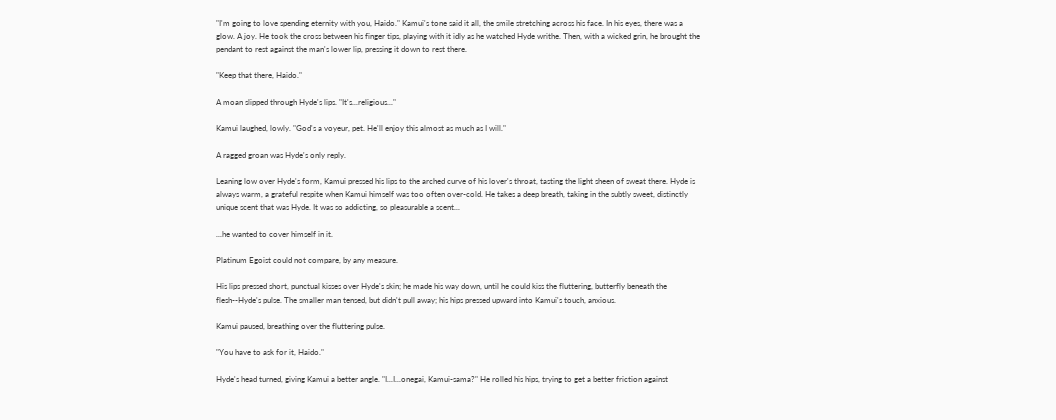"I'm going to love spending eternity with you, Haido." Kamui's tone said it all, the smile stretching across his face. In his eyes, there was a glow. A joy. He took the cross between his finger tips, playing with it idly as he watched Hyde writhe. Then, with a wicked grin, he brought the pendant to rest against the man's lower lip, pressing it down to rest there.

"Keep that there, Haido."

A moan slipped through Hyde's lips. "It's...religious..."

Kamui laughed, lowly. "God's a voyeur, pet. He'll enjoy this almost as much as I will."

A ragged groan was Hyde's only reply.

Leaning low over Hyde's form, Kamui pressed his lips to the arched curve of his lover's throat, tasting the light sheen of sweat there. Hyde is always warm, a grateful respite when Kamui himself was too often over-cold. He takes a deep breath, taking in the subtly sweet, distinctly unique scent that was Hyde. It was so addicting, so pleasurable a scent...

...he wanted to cover himself in it.

Platinum Egoist could not compare, by any measure.

His lips pressed short, punctual kisses over Hyde's skin; he made his way down, until he could kiss the fluttering, butterfly beneath the flesh--Hyde's pulse. The smaller man tensed, but didn't pull away; his hips pressed upward into Kamui's touch, anxious.

Kamui paused, breathing over the fluttering pulse.

"You have to ask for it, Haido."

Hyde's head turned, giving Kamui a better angle. "I...I...onegai, Kamui-sama?" He rolled his hips, trying to get a better friction against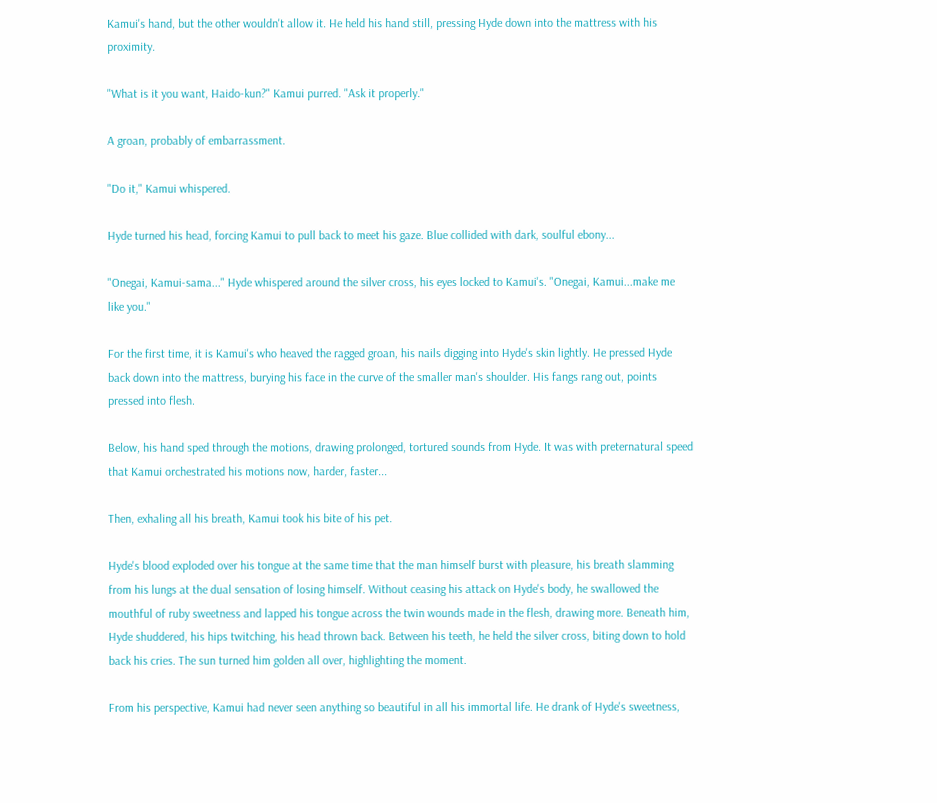Kamui's hand, but the other wouldn't allow it. He held his hand still, pressing Hyde down into the mattress with his proximity.

"What is it you want, Haido-kun?" Kamui purred. "Ask it properly."

A groan, probably of embarrassment.

"Do it," Kamui whispered.

Hyde turned his head, forcing Kamui to pull back to meet his gaze. Blue collided with dark, soulful ebony...

"Onegai, Kamui-sama..." Hyde whispered around the silver cross, his eyes locked to Kamui's. "Onegai, Kamui...make me like you."

For the first time, it is Kamui's who heaved the ragged groan, his nails digging into Hyde's skin lightly. He pressed Hyde back down into the mattress, burying his face in the curve of the smaller man's shoulder. His fangs rang out, points pressed into flesh.

Below, his hand sped through the motions, drawing prolonged, tortured sounds from Hyde. It was with preternatural speed that Kamui orchestrated his motions now, harder, faster...

Then, exhaling all his breath, Kamui took his bite of his pet.

Hyde's blood exploded over his tongue at the same time that the man himself burst with pleasure, his breath slamming from his lungs at the dual sensation of losing himself. Without ceasing his attack on Hyde's body, he swallowed the mouthful of ruby sweetness and lapped his tongue across the twin wounds made in the flesh, drawing more. Beneath him, Hyde shuddered, his hips twitching, his head thrown back. Between his teeth, he held the silver cross, biting down to hold back his cries. The sun turned him golden all over, highlighting the moment.

From his perspective, Kamui had never seen anything so beautiful in all his immortal life. He drank of Hyde's sweetness,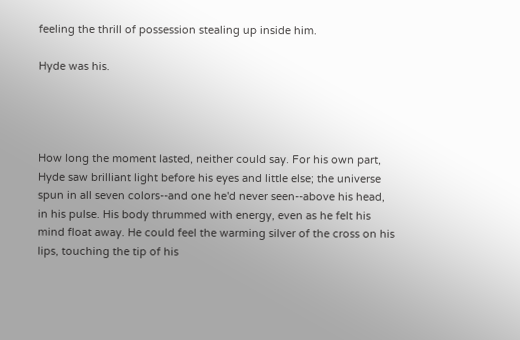feeling the thrill of possession stealing up inside him.

Hyde was his.




How long the moment lasted, neither could say. For his own part, Hyde saw brilliant light before his eyes and little else; the universe spun in all seven colors--and one he'd never seen--above his head, in his pulse. His body thrummed with energy, even as he felt his mind float away. He could feel the warming silver of the cross on his lips, touching the tip of his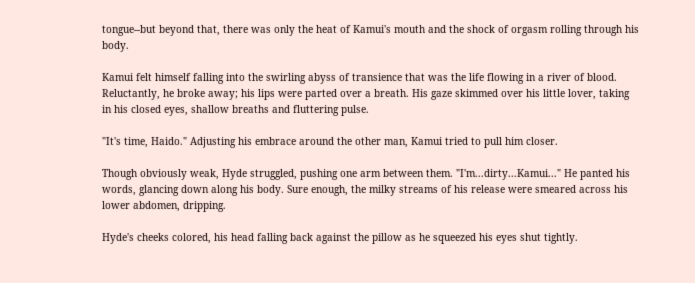tongue--but beyond that, there was only the heat of Kamui's mouth and the shock of orgasm rolling through his body.

Kamui felt himself falling into the swirling abyss of transience that was the life flowing in a river of blood. Reluctantly, he broke away; his lips were parted over a breath. His gaze skimmed over his little lover, taking in his closed eyes, shallow breaths and fluttering pulse.

"It's time, Haido." Adjusting his embrace around the other man, Kamui tried to pull him closer.

Though obviously weak, Hyde struggled, pushing one arm between them. "I'm...dirty...Kamui..." He panted his words, glancing down along his body. Sure enough, the milky streams of his release were smeared across his lower abdomen, dripping.

Hyde's cheeks colored, his head falling back against the pillow as he squeezed his eyes shut tightly.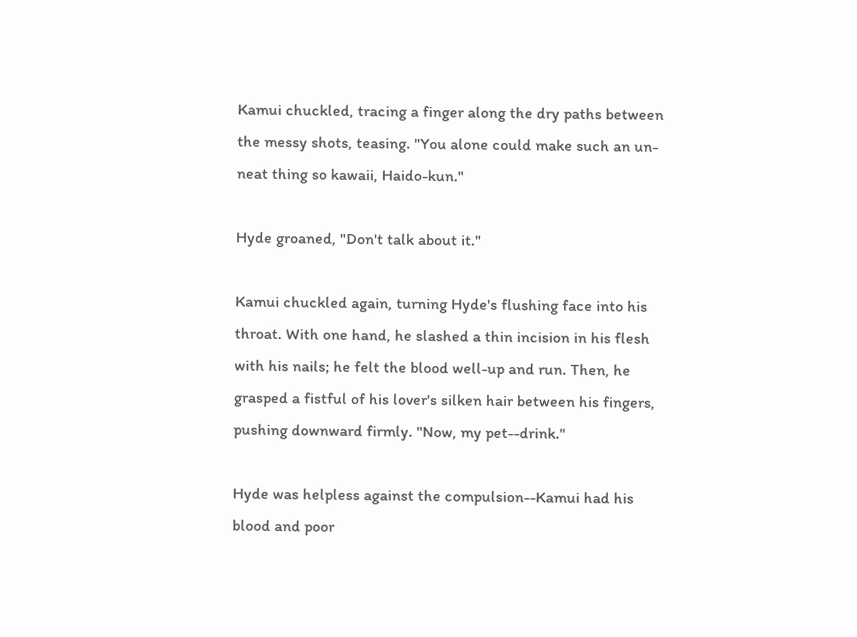Kamui chuckled, tracing a finger along the dry paths between the messy shots, teasing. "You alone could make such an un-neat thing so kawaii, Haido-kun."

Hyde groaned, "Don't talk about it."

Kamui chuckled again, turning Hyde's flushing face into his throat. With one hand, he slashed a thin incision in his flesh with his nails; he felt the blood well-up and run. Then, he grasped a fistful of his lover's silken hair between his fingers, pushing downward firmly. "Now, my pet--drink."

Hyde was helpless against the compulsion--Kamui had his blood and poor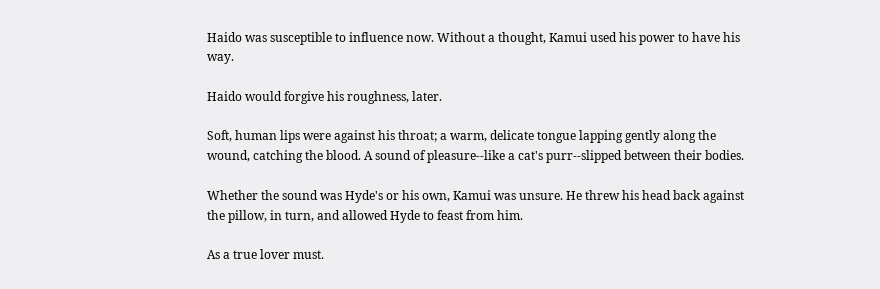Haido was susceptible to influence now. Without a thought, Kamui used his power to have his way.

Haido would forgive his roughness, later.

Soft, human lips were against his throat; a warm, delicate tongue lapping gently along the wound, catching the blood. A sound of pleasure--like a cat's purr--slipped between their bodies.

Whether the sound was Hyde's or his own, Kamui was unsure. He threw his head back against the pillow, in turn, and allowed Hyde to feast from him.

As a true lover must.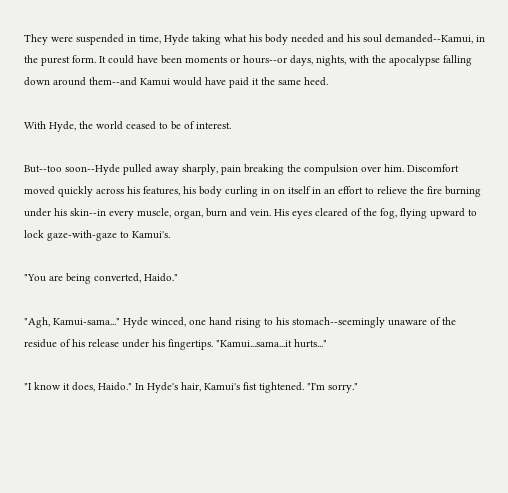They were suspended in time, Hyde taking what his body needed and his soul demanded--Kamui, in the purest form. It could have been moments or hours--or days, nights, with the apocalypse falling down around them--and Kamui would have paid it the same heed.

With Hyde, the world ceased to be of interest.

But--too soon--Hyde pulled away sharply, pain breaking the compulsion over him. Discomfort moved quickly across his features, his body curling in on itself in an effort to relieve the fire burning under his skin--in every muscle, organ, burn and vein. His eyes cleared of the fog, flying upward to lock gaze-with-gaze to Kamui's.

"You are being converted, Haido."

"Agh, Kamui-sama..." Hyde winced, one hand rising to his stomach--seemingly unaware of the residue of his release under his fingertips. "Kamui...sama...it hurts..."

"I know it does, Haido." In Hyde's hair, Kamui's fist tightened. "I'm sorry."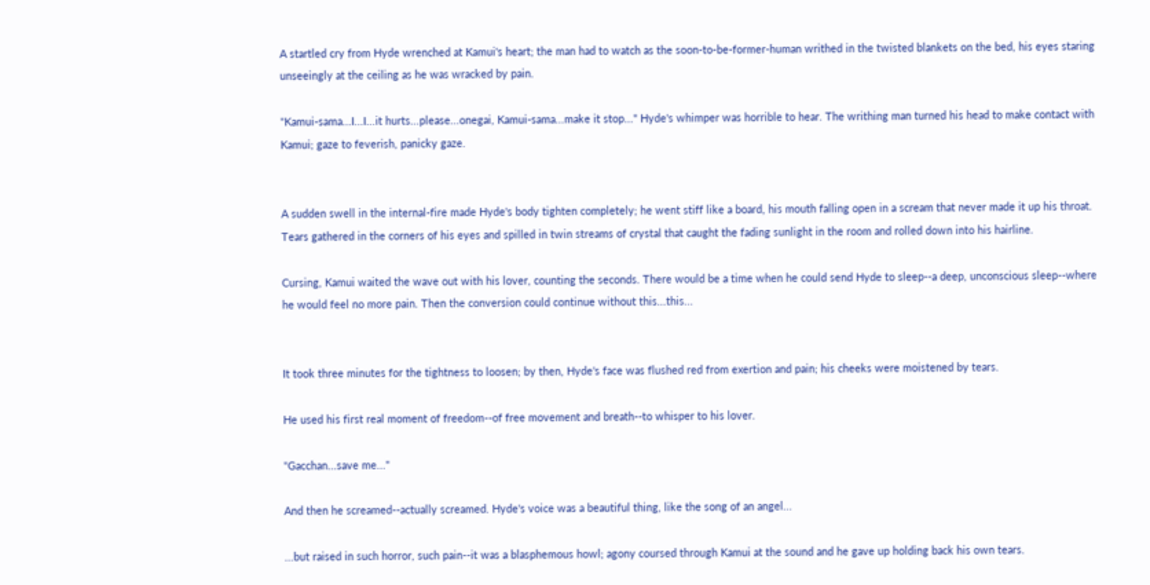A startled cry from Hyde wrenched at Kamui's heart; the man had to watch as the soon-to-be-former-human writhed in the twisted blankets on the bed, his eyes staring unseeingly at the ceiling as he was wracked by pain.

"Kamui-sama...I...I...it hurts...please...onegai, Kamui-sama...make it stop..." Hyde's whimper was horrible to hear. The writhing man turned his head to make contact with Kamui; gaze to feverish, panicky gaze.


A sudden swell in the internal-fire made Hyde's body tighten completely; he went stiff like a board, his mouth falling open in a scream that never made it up his throat. Tears gathered in the corners of his eyes and spilled in twin streams of crystal that caught the fading sunlight in the room and rolled down into his hairline.

Cursing, Kamui waited the wave out with his lover, counting the seconds. There would be a time when he could send Hyde to sleep--a deep, unconscious sleep--where he would feel no more pain. Then the conversion could continue without this...this...


It took three minutes for the tightness to loosen; by then, Hyde's face was flushed red from exertion and pain; his cheeks were moistened by tears.

He used his first real moment of freedom--of free movement and breath--to whisper to his lover.

"Gacchan...save me..."

And then he screamed--actually screamed. Hyde's voice was a beautiful thing, like the song of an angel...

...but raised in such horror, such pain--it was a blasphemous howl; agony coursed through Kamui at the sound and he gave up holding back his own tears.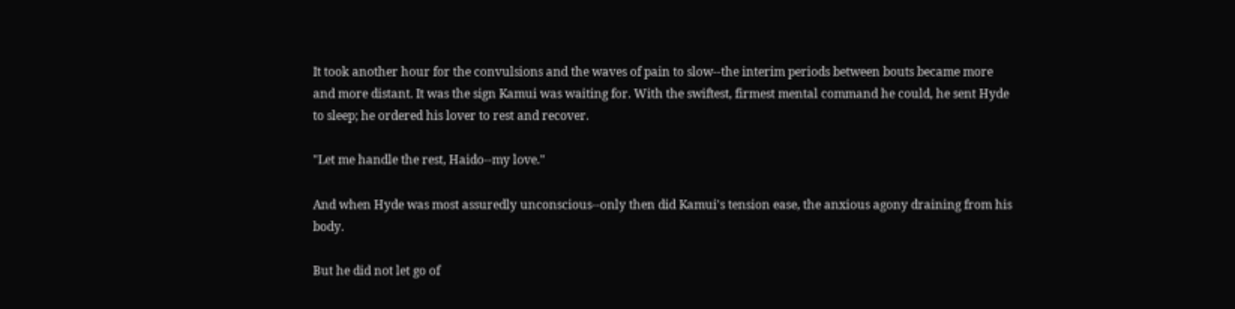It took another hour for the convulsions and the waves of pain to slow--the interim periods between bouts became more and more distant. It was the sign Kamui was waiting for. With the swiftest, firmest mental command he could, he sent Hyde to sleep; he ordered his lover to rest and recover.

"Let me handle the rest, Haido--my love."

And when Hyde was most assuredly unconscious--only then did Kamui's tension ease, the anxious agony draining from his body.

But he did not let go of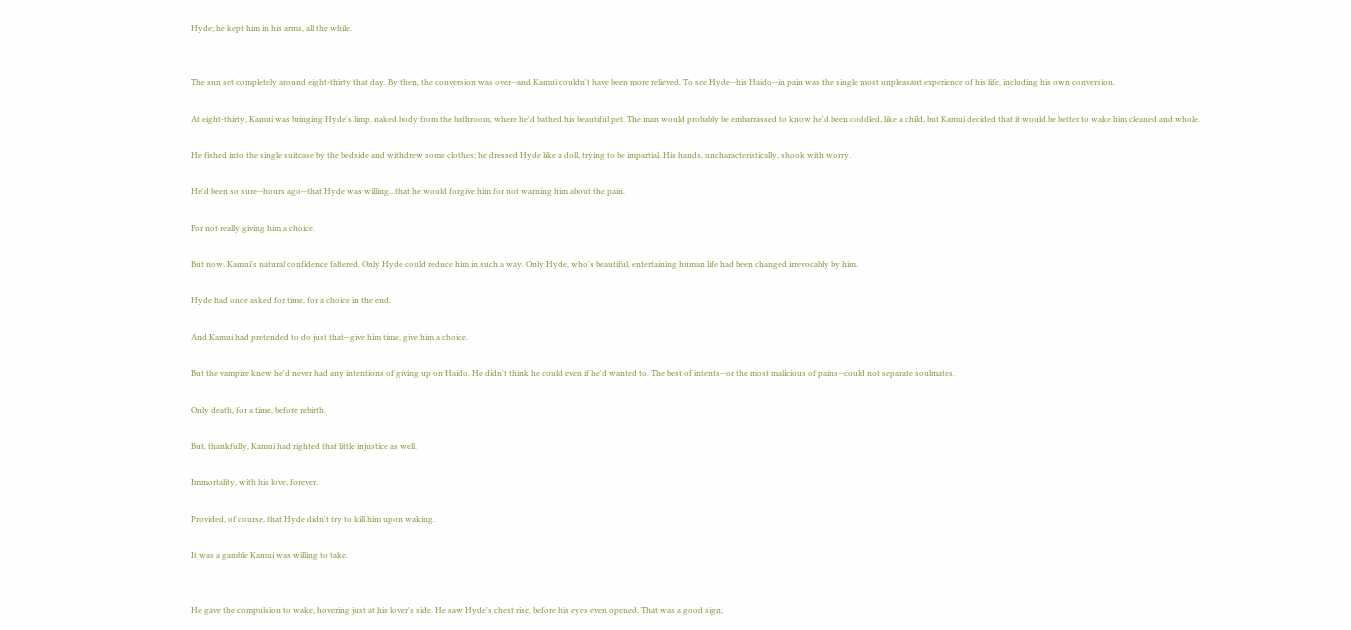Hyde; he kept him in his arms, all the while.


The sun set completely around eight-thirty that day. By then, the conversion was over--and Kamui couldn't have been more relieved. To see Hyde--his Haido--in pain was the single most unpleasant experience of his life, including his own conversion.

At eight-thirty, Kamui was bringing Hyde's limp, naked body from the bathroom, where he'd bathed his beautiful pet. The man would probably be embarrassed to know he'd been coddled, like a child, but Kamui decided that it would be better to wake him cleaned and whole.

He fished into the single suitcase by the bedside and withdrew some clothes; he dressed Hyde like a doll, trying to be impartial. His hands, uncharacteristically, shook with worry.

He'd been so sure--hours ago--that Hyde was willing...that he would forgive him for not warning him about the pain.

For not really giving him a choice.

But now, Kamui's natural confidence faltered. Only Hyde could reduce him in such a way. Only Hyde, who's beautiful, entertaining human life had been changed irrevocably by him.

Hyde had once asked for time, for a choice in the end.

And Kamui had pretended to do just that--give him time, give him a choice.

But the vampire knew he'd never had any intentions of giving up on Haido. He didn't think he could even if he'd wanted to. The best of intents--or the most malicious of pains--could not separate soulmates.

Only death, for a time, before rebirth.

But, thankfully, Kamui had righted that little injustice as well.

Immortality, with his love, forever.

Provided, of course, that Hyde didn't try to kill him upon waking.

It was a gamble Kamui was willing to take.


He gave the compulsion to wake, hovering just at his lover's side. He saw Hyde's chest rise, before his eyes even opened. That was a good sign;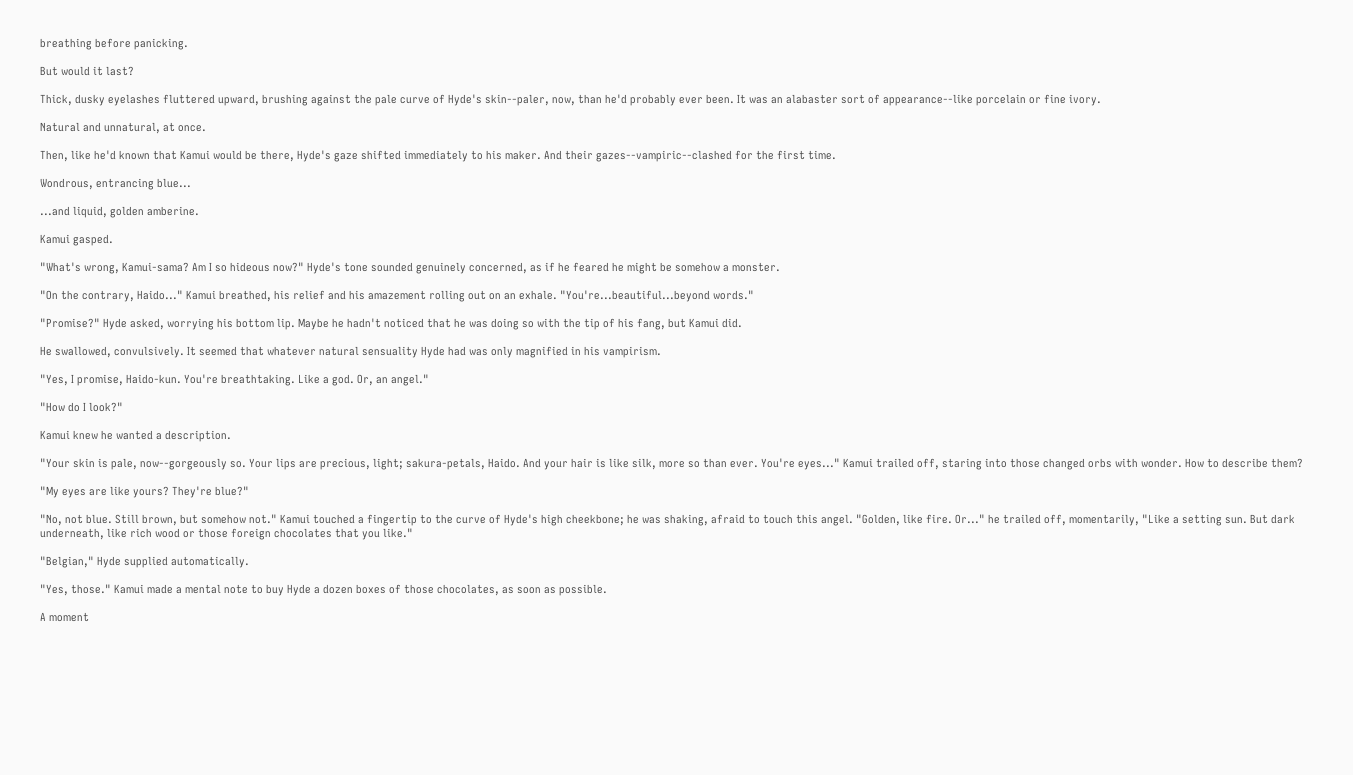breathing before panicking.

But would it last?

Thick, dusky eyelashes fluttered upward, brushing against the pale curve of Hyde's skin--paler, now, than he'd probably ever been. It was an alabaster sort of appearance--like porcelain or fine ivory.

Natural and unnatural, at once.

Then, like he'd known that Kamui would be there, Hyde's gaze shifted immediately to his maker. And their gazes--vampiric--clashed for the first time.

Wondrous, entrancing blue...

...and liquid, golden amberine.

Kamui gasped.

"What's wrong, Kamui-sama? Am I so hideous now?" Hyde's tone sounded genuinely concerned, as if he feared he might be somehow a monster.

"On the contrary, Haido..." Kamui breathed, his relief and his amazement rolling out on an exhale. "You're...beautiful...beyond words."

"Promise?" Hyde asked, worrying his bottom lip. Maybe he hadn't noticed that he was doing so with the tip of his fang, but Kamui did.

He swallowed, convulsively. It seemed that whatever natural sensuality Hyde had was only magnified in his vampirism.

"Yes, I promise, Haido-kun. You're breathtaking. Like a god. Or, an angel."

"How do I look?"

Kamui knew he wanted a description.

"Your skin is pale, now--gorgeously so. Your lips are precious, light; sakura-petals, Haido. And your hair is like silk, more so than ever. You're eyes..." Kamui trailed off, staring into those changed orbs with wonder. How to describe them?

"My eyes are like yours? They're blue?"

"No, not blue. Still brown, but somehow not." Kamui touched a fingertip to the curve of Hyde's high cheekbone; he was shaking, afraid to touch this angel. "Golden, like fire. Or..." he trailed off, momentarily, "Like a setting sun. But dark underneath, like rich wood or those foreign chocolates that you like."

"Belgian," Hyde supplied automatically.

"Yes, those." Kamui made a mental note to buy Hyde a dozen boxes of those chocolates, as soon as possible.

A moment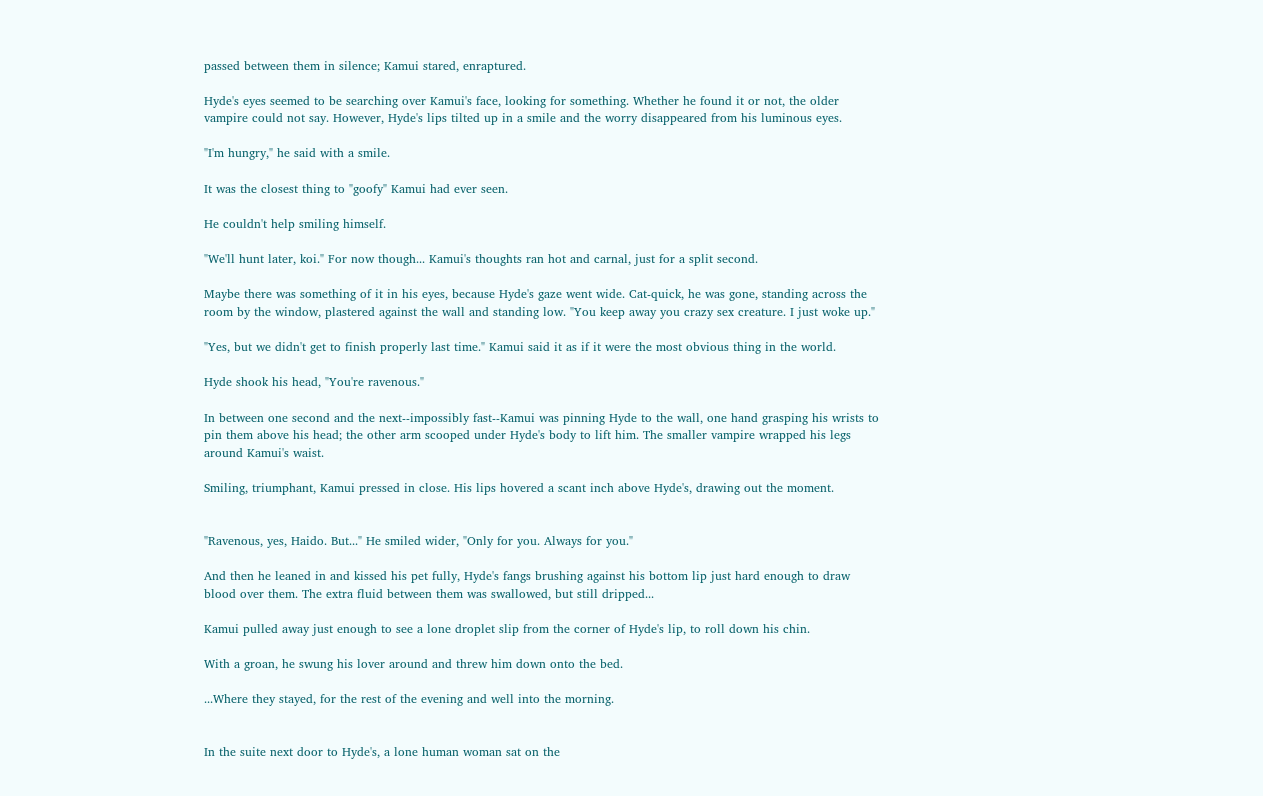passed between them in silence; Kamui stared, enraptured.

Hyde's eyes seemed to be searching over Kamui's face, looking for something. Whether he found it or not, the older vampire could not say. However, Hyde's lips tilted up in a smile and the worry disappeared from his luminous eyes.

"I'm hungry," he said with a smile.

It was the closest thing to "goofy" Kamui had ever seen.

He couldn't help smiling himself.

"We'll hunt later, koi." For now though... Kamui's thoughts ran hot and carnal, just for a split second.

Maybe there was something of it in his eyes, because Hyde's gaze went wide. Cat-quick, he was gone, standing across the room by the window, plastered against the wall and standing low. "You keep away you crazy sex creature. I just woke up."

"Yes, but we didn't get to finish properly last time." Kamui said it as if it were the most obvious thing in the world.

Hyde shook his head, "You're ravenous."

In between one second and the next--impossibly fast--Kamui was pinning Hyde to the wall, one hand grasping his wrists to pin them above his head; the other arm scooped under Hyde's body to lift him. The smaller vampire wrapped his legs around Kamui's waist.

Smiling, triumphant, Kamui pressed in close. His lips hovered a scant inch above Hyde's, drawing out the moment.


"Ravenous, yes, Haido. But..." He smiled wider, "Only for you. Always for you."

And then he leaned in and kissed his pet fully, Hyde's fangs brushing against his bottom lip just hard enough to draw blood over them. The extra fluid between them was swallowed, but still dripped...

Kamui pulled away just enough to see a lone droplet slip from the corner of Hyde's lip, to roll down his chin.

With a groan, he swung his lover around and threw him down onto the bed.

...Where they stayed, for the rest of the evening and well into the morning.


In the suite next door to Hyde's, a lone human woman sat on the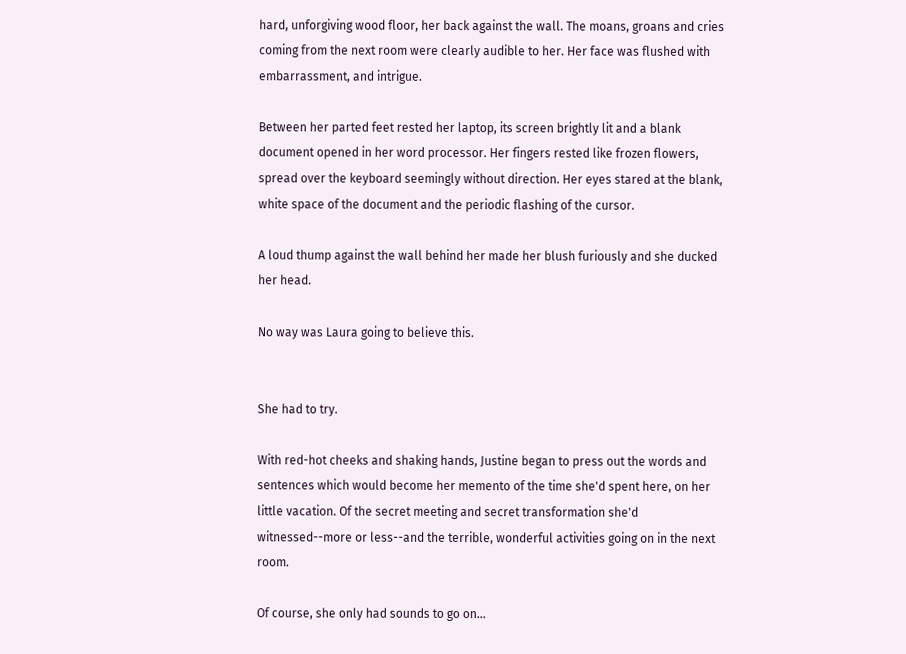hard, unforgiving wood floor, her back against the wall. The moans, groans and cries coming from the next room were clearly audible to her. Her face was flushed with embarrassment, and intrigue.

Between her parted feet rested her laptop, its screen brightly lit and a blank document opened in her word processor. Her fingers rested like frozen flowers, spread over the keyboard seemingly without direction. Her eyes stared at the blank, white space of the document and the periodic flashing of the cursor.

A loud thump against the wall behind her made her blush furiously and she ducked her head.

No way was Laura going to believe this.


She had to try.

With red-hot cheeks and shaking hands, Justine began to press out the words and sentences which would become her memento of the time she'd spent here, on her little vacation. Of the secret meeting and secret transformation she'd witnessed--more or less--and the terrible, wonderful activities going on in the next room.

Of course, she only had sounds to go on...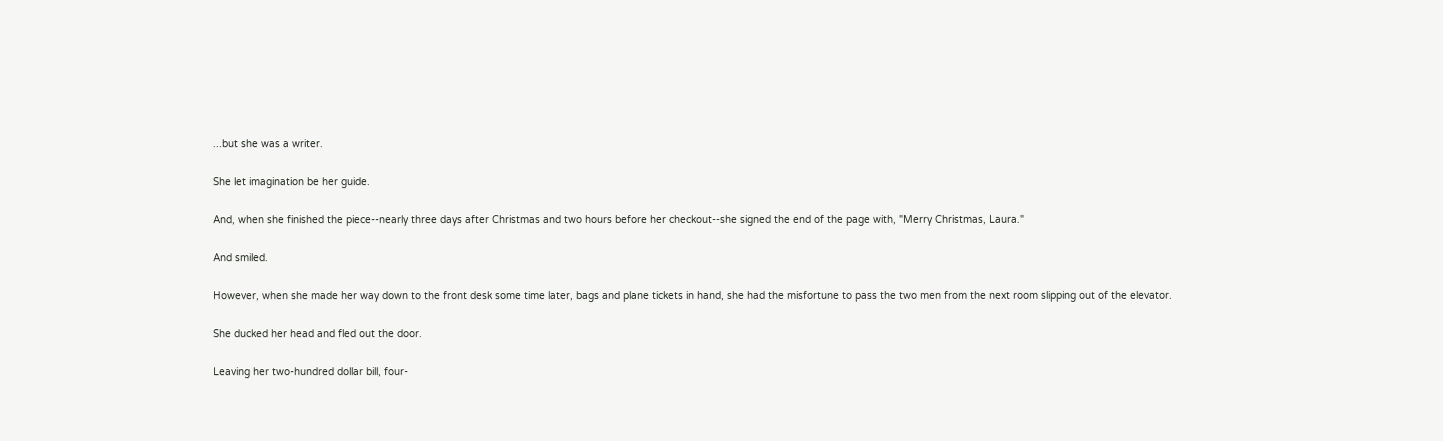...but she was a writer.

She let imagination be her guide.

And, when she finished the piece--nearly three days after Christmas and two hours before her checkout--she signed the end of the page with, "Merry Christmas, Laura."

And smiled.

However, when she made her way down to the front desk some time later, bags and plane tickets in hand, she had the misfortune to pass the two men from the next room slipping out of the elevator.

She ducked her head and fled out the door.

Leaving her two-hundred dollar bill, four-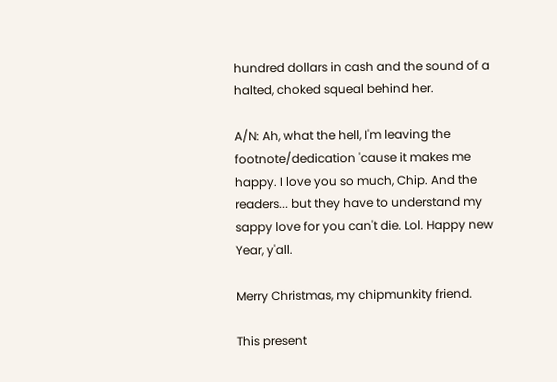hundred dollars in cash and the sound of a halted, choked squeal behind her.

A/N: Ah, what the hell, I'm leaving the footnote/dedication 'cause it makes me happy. I love you so much, Chip. And the readers... but they have to understand my sappy love for you can't die. Lol. Happy new Year, y'all.

Merry Christmas, my chipmunkity friend.

This present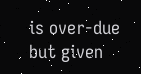is over-due but given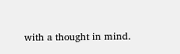with a thought in mind.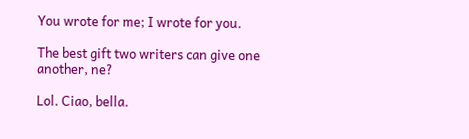You wrote for me; I wrote for you.

The best gift two writers can give one another, ne?

Lol. Ciao, bella.